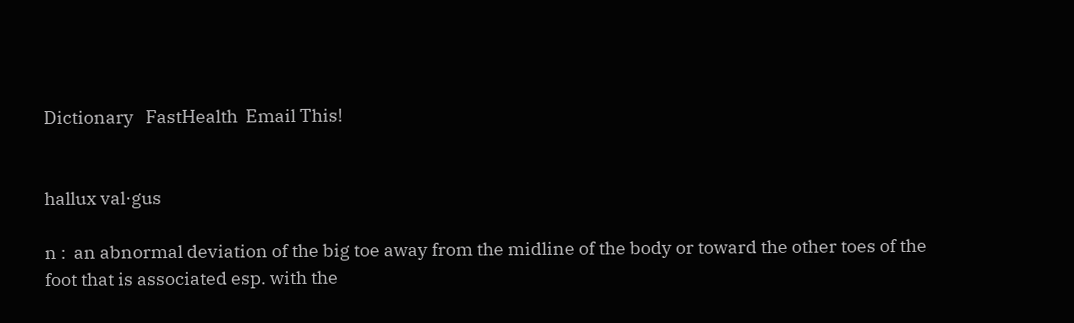Dictionary   FastHealth  Email This!


hallux val·gus

n :  an abnormal deviation of the big toe away from the midline of the body or toward the other toes of the foot that is associated esp. with the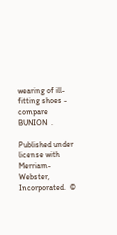wearing of ill-fitting shoes - compare BUNION  .

Published under license with Merriam-Webster, Incorporated.  ©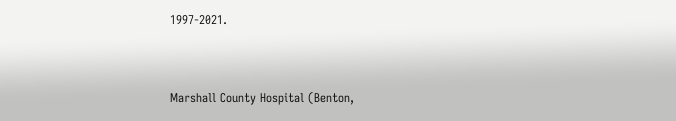1997-2021.



Marshall County Hospital (Benton,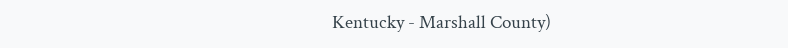Kentucky - Marshall County)